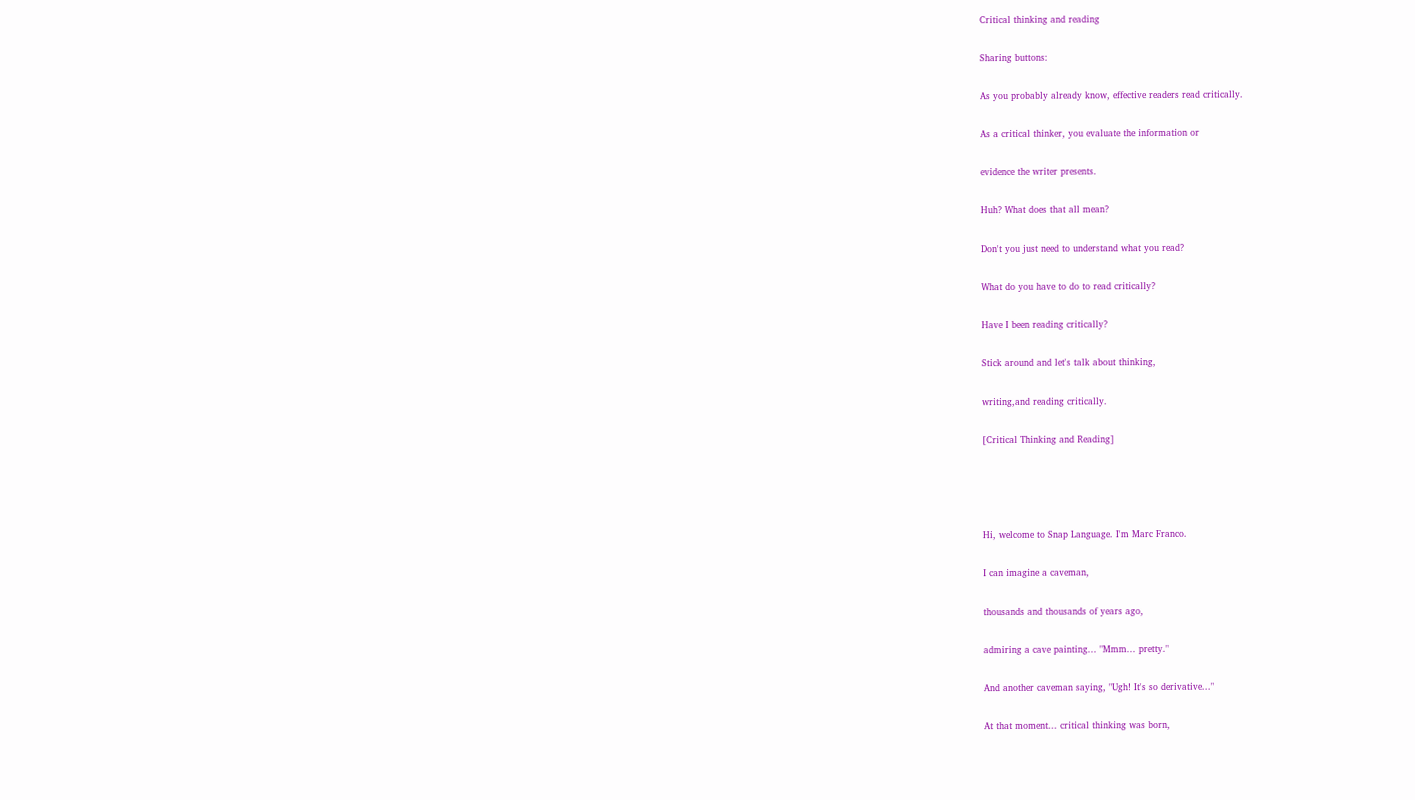Critical thinking and reading

Sharing buttons:

As you probably already know, effective readers read critically.

As a critical thinker, you evaluate the information or

evidence the writer presents.

Huh? What does that all mean?

Don't you just need to understand what you read?

What do you have to do to read critically?

Have I been reading critically?

Stick around and let's talk about thinking,

writing,and reading critically.

[Critical Thinking and Reading]




Hi, welcome to Snap Language. I'm Marc Franco.

I can imagine a caveman,

thousands and thousands of years ago,

admiring a cave painting... "Mmm... pretty."

And another caveman saying, "Ugh! It's so derivative..."

At that moment... critical thinking was born,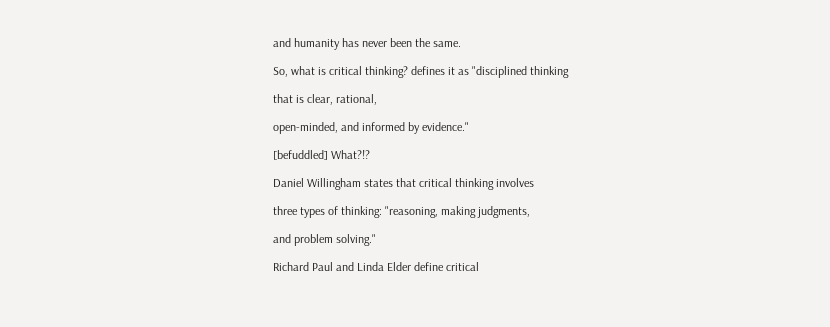and humanity has never been the same.

So, what is critical thinking? defines it as "disciplined thinking

that is clear, rational,

open-minded, and informed by evidence."

[befuddled] What?!?

Daniel Willingham states that critical thinking involves

three types of thinking: "reasoning, making judgments,

and problem solving."

Richard Paul and Linda Elder define critical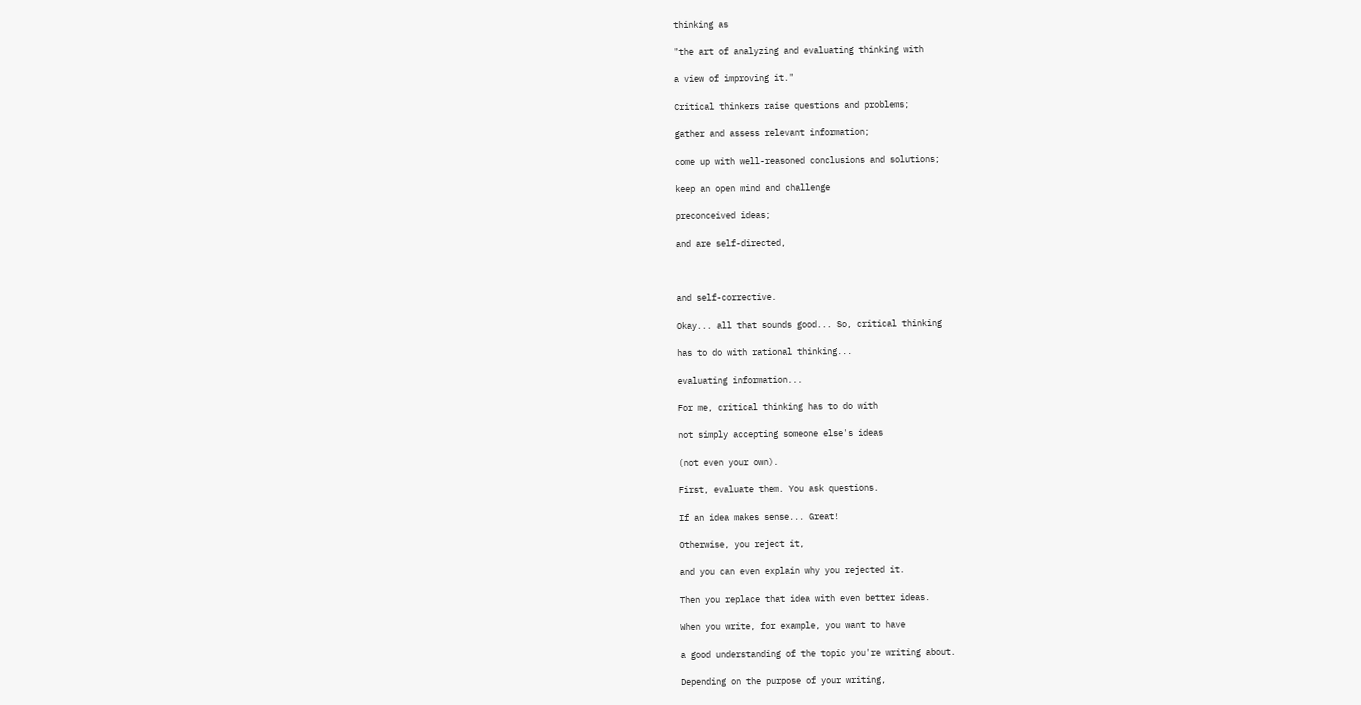thinking as

"the art of analyzing and evaluating thinking with

a view of improving it."

Critical thinkers raise questions and problems;

gather and assess relevant information;

come up with well-reasoned conclusions and solutions;

keep an open mind and challenge

preconceived ideas;

and are self-directed,



and self-corrective.

Okay... all that sounds good... So, critical thinking

has to do with rational thinking...

evaluating information...

For me, critical thinking has to do with

not simply accepting someone else's ideas

(not even your own).

First, evaluate them. You ask questions.

If an idea makes sense... Great!

Otherwise, you reject it,

and you can even explain why you rejected it.

Then you replace that idea with even better ideas.

When you write, for example, you want to have

a good understanding of the topic you're writing about.

Depending on the purpose of your writing,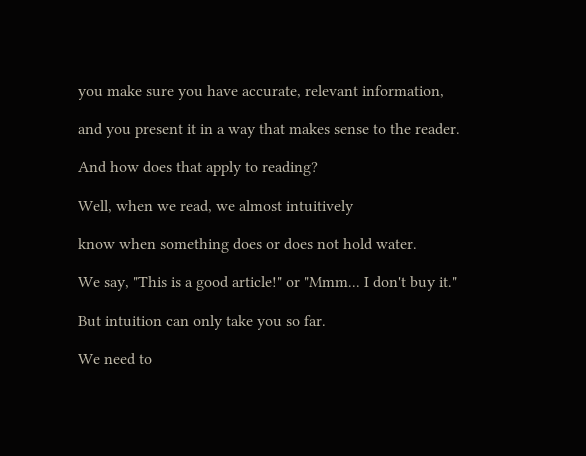you make sure you have accurate, relevant information,

and you present it in a way that makes sense to the reader.

And how does that apply to reading?

Well, when we read, we almost intuitively

know when something does or does not hold water.

We say, "This is a good article!" or "Mmm... I don't buy it."

But intuition can only take you so far.

We need to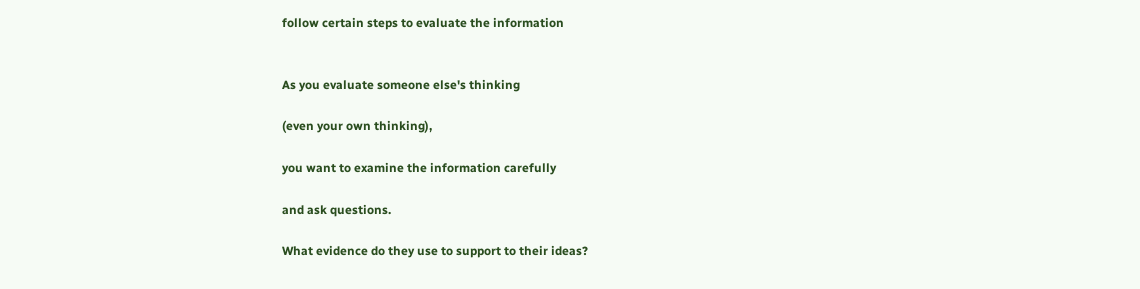follow certain steps to evaluate the information


As you evaluate someone else's thinking

(even your own thinking),

you want to examine the information carefully

and ask questions.

What evidence do they use to support to their ideas?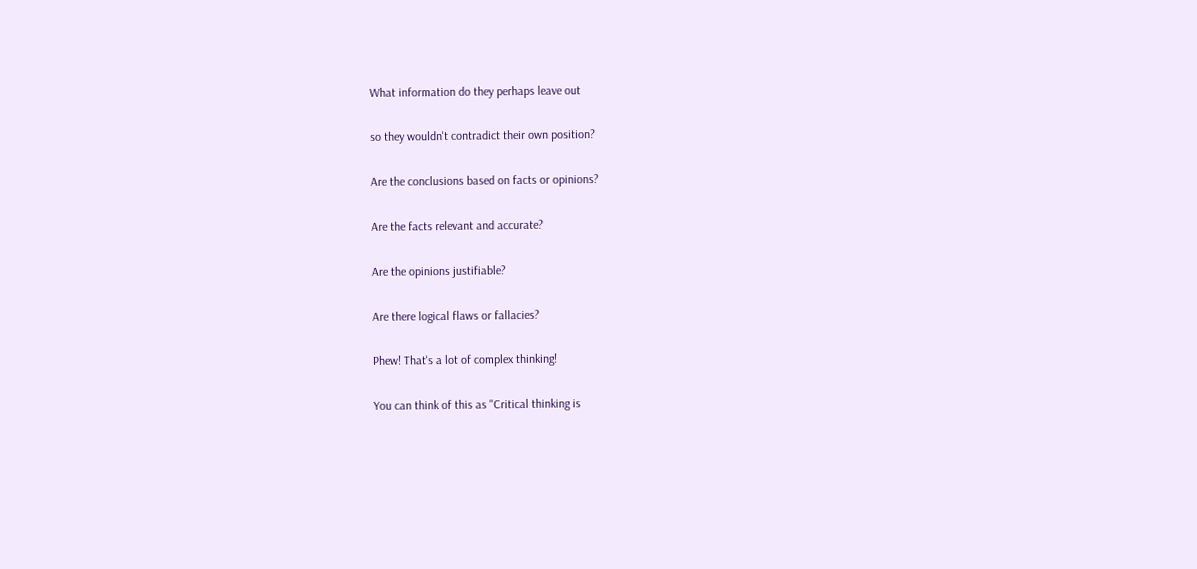What information do they perhaps leave out

so they wouldn't contradict their own position?

Are the conclusions based on facts or opinions?

Are the facts relevant and accurate?

Are the opinions justifiable?

Are there logical flaws or fallacies?

Phew! That's a lot of complex thinking!

You can think of this as "Critical thinking is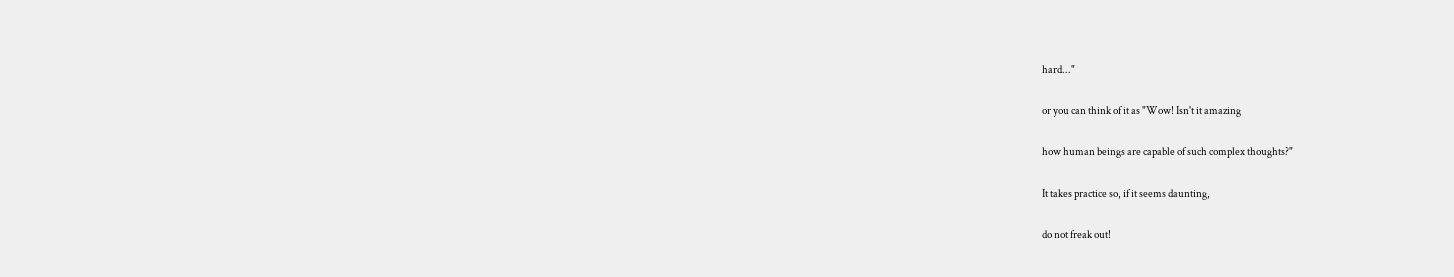hard..."

or you can think of it as "Wow! Isn't it amazing

how human beings are capable of such complex thoughts?"

It takes practice so, if it seems daunting,

do not freak out!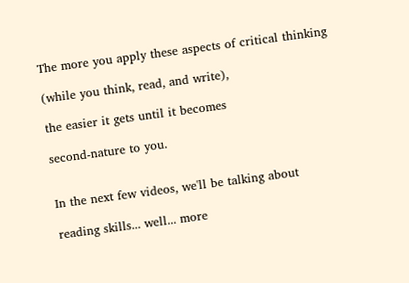The more you apply these aspects of critical thinking

(while you think, read, and write),

the easier it gets until it becomes

second-nature to you.


In the next few videos, we'll be talking about

reading skills... well... more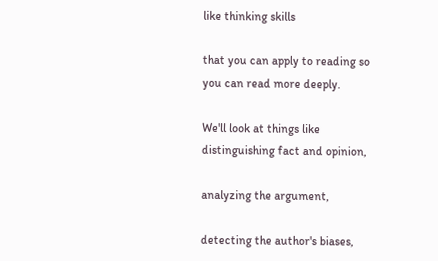like thinking skills

that you can apply to reading so you can read more deeply.

We'll look at things like distinguishing fact and opinion,

analyzing the argument,

detecting the author's biases,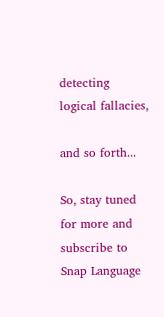detecting logical fallacies,

and so forth...

So, stay tuned for more and subscribe to Snap Language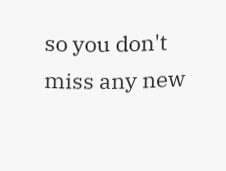so you don't miss any new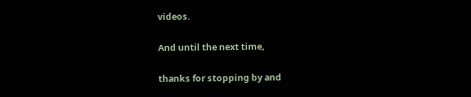videos.

And until the next time,

thanks for stopping by and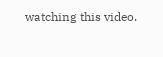watching this video.